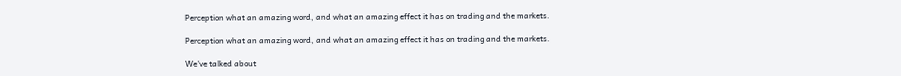Perception what an amazing word, and what an amazing effect it has on trading and the markets.

Perception what an amazing word, and what an amazing effect it has on trading and the markets.

We've talked about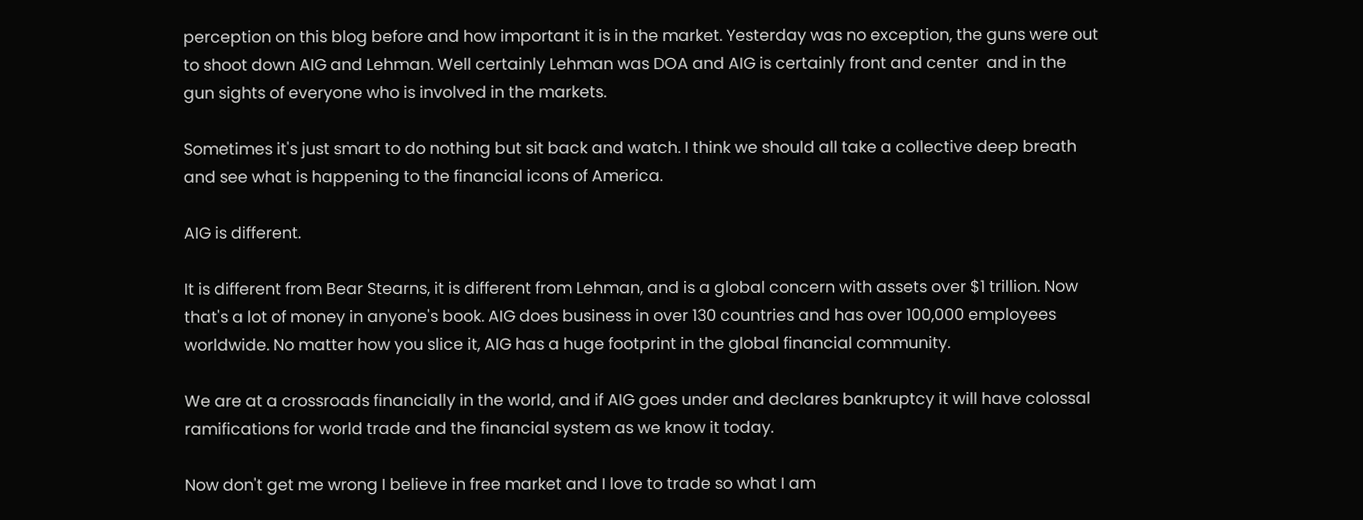perception on this blog before and how important it is in the market. Yesterday was no exception, the guns were out to shoot down AIG and Lehman. Well certainly Lehman was DOA and AIG is certainly front and center  and in the gun sights of everyone who is involved in the markets.

Sometimes it's just smart to do nothing but sit back and watch. I think we should all take a collective deep breath and see what is happening to the financial icons of America.

AIG is different.

It is different from Bear Stearns, it is different from Lehman, and is a global concern with assets over $1 trillion. Now that's a lot of money in anyone's book. AIG does business in over 130 countries and has over 100,000 employees worldwide. No matter how you slice it, AIG has a huge footprint in the global financial community.

We are at a crossroads financially in the world, and if AIG goes under and declares bankruptcy it will have colossal ramifications for world trade and the financial system as we know it today.

Now don't get me wrong I believe in free market and I love to trade so what I am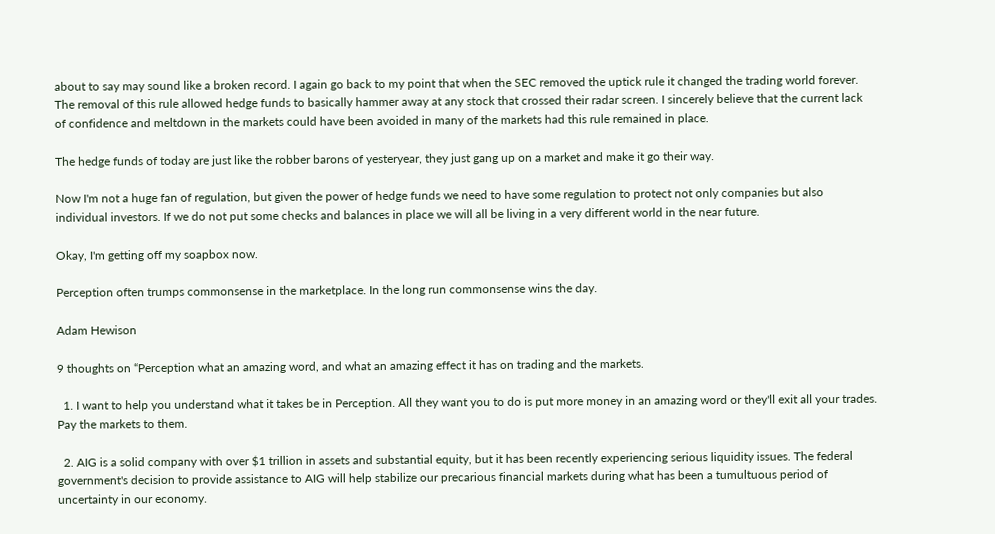about to say may sound like a broken record. I again go back to my point that when the SEC removed the uptick rule it changed the trading world forever. The removal of this rule allowed hedge funds to basically hammer away at any stock that crossed their radar screen. I sincerely believe that the current lack of confidence and meltdown in the markets could have been avoided in many of the markets had this rule remained in place.

The hedge funds of today are just like the robber barons of yesteryear, they just gang up on a market and make it go their way.

Now I'm not a huge fan of regulation, but given the power of hedge funds we need to have some regulation to protect not only companies but also individual investors. If we do not put some checks and balances in place we will all be living in a very different world in the near future.

Okay, I'm getting off my soapbox now.

Perception often trumps commonsense in the marketplace. In the long run commonsense wins the day.

Adam Hewison

9 thoughts on “Perception what an amazing word, and what an amazing effect it has on trading and the markets.

  1. I want to help you understand what it takes be in Perception. All they want you to do is put more money in an amazing word or they'll exit all your trades. Pay the markets to them.

  2. AIG is a solid company with over $1 trillion in assets and substantial equity, but it has been recently experiencing serious liquidity issues. The federal government's decision to provide assistance to AIG will help stabilize our precarious financial markets during what has been a tumultuous period of uncertainty in our economy.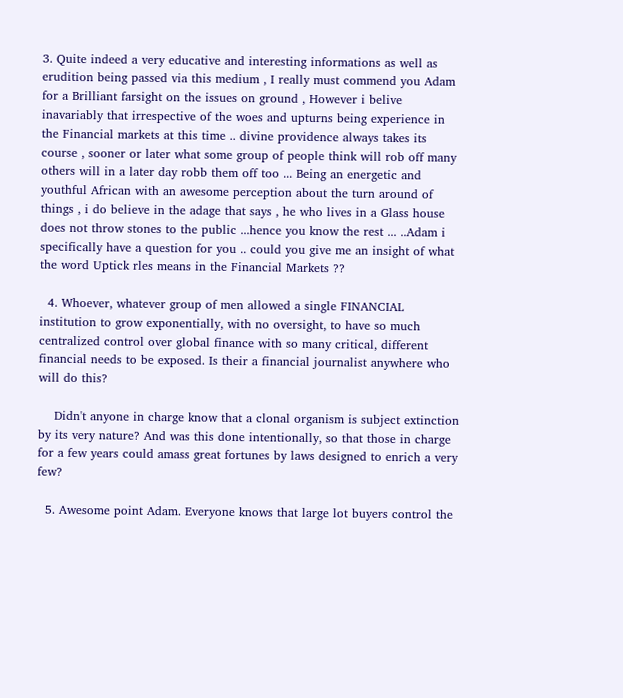3. Quite indeed a very educative and interesting informations as well as erudition being passed via this medium , I really must commend you Adam for a Brilliant farsight on the issues on ground , However i belive inavariably that irrespective of the woes and upturns being experience in the Financial markets at this time .. divine providence always takes its course , sooner or later what some group of people think will rob off many others will in a later day robb them off too ... Being an energetic and youthful African with an awesome perception about the turn around of things , i do believe in the adage that says , he who lives in a Glass house does not throw stones to the public ...hence you know the rest ... ..Adam i specifically have a question for you .. could you give me an insight of what the word Uptick rles means in the Financial Markets ??

  4. Whoever, whatever group of men allowed a single FINANCIAL institution to grow exponentially, with no oversight, to have so much centralized control over global finance with so many critical, different financial needs to be exposed. Is their a financial journalist anywhere who will do this?

    Didn't anyone in charge know that a clonal organism is subject extinction by its very nature? And was this done intentionally, so that those in charge for a few years could amass great fortunes by laws designed to enrich a very few?

  5. Awesome point Adam. Everyone knows that large lot buyers control the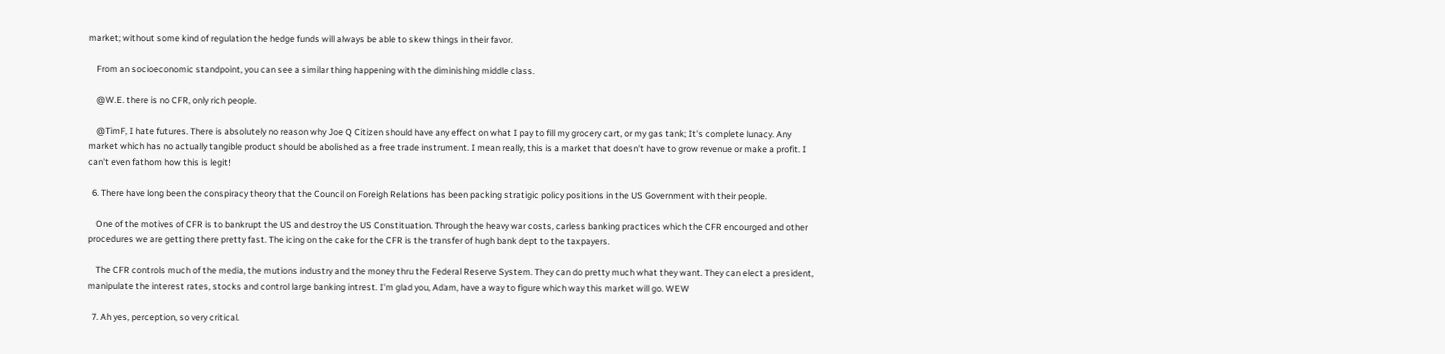market; without some kind of regulation the hedge funds will always be able to skew things in their favor.

    From an socioeconomic standpoint, you can see a similar thing happening with the diminishing middle class.

    @W.E. there is no CFR, only rich people.

    @TimF, I hate futures. There is absolutely no reason why Joe Q Citizen should have any effect on what I pay to fill my grocery cart, or my gas tank; It's complete lunacy. Any market which has no actually tangible product should be abolished as a free trade instrument. I mean really, this is a market that doesn't have to grow revenue or make a profit. I can't even fathom how this is legit!

  6. There have long been the conspiracy theory that the Council on Foreigh Relations has been packing stratigic policy positions in the US Government with their people.

    One of the motives of CFR is to bankrupt the US and destroy the US Constituation. Through the heavy war costs, carless banking practices which the CFR encourged and other procedures we are getting there pretty fast. The icing on the cake for the CFR is the transfer of hugh bank dept to the taxpayers.

    The CFR controls much of the media, the mutions industry and the money thru the Federal Reserve System. They can do pretty much what they want. They can elect a president, manipulate the interest rates, stocks and control large banking intrest. I'm glad you, Adam, have a way to figure which way this market will go. WEW

  7. Ah yes, perception, so very critical.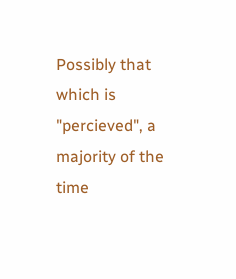Possibly that which is "percieved", a majority of the time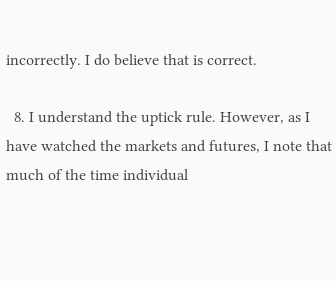incorrectly. I do believe that is correct.

  8. I understand the uptick rule. However, as I have watched the markets and futures, I note that much of the time individual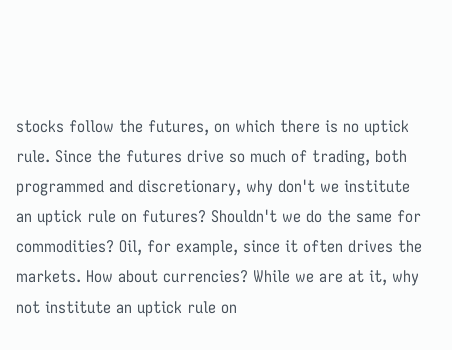stocks follow the futures, on which there is no uptick rule. Since the futures drive so much of trading, both programmed and discretionary, why don't we institute an uptick rule on futures? Shouldn't we do the same for commodities? Oil, for example, since it often drives the markets. How about currencies? While we are at it, why not institute an uptick rule on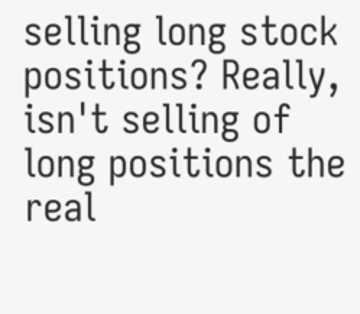selling long stock positions? Really, isn't selling of long positions the real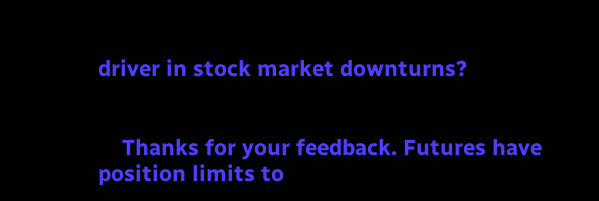driver in stock market downturns?


    Thanks for your feedback. Futures have position limits to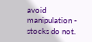avoid manipulation - stocks do not.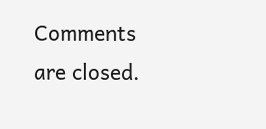Comments are closed.